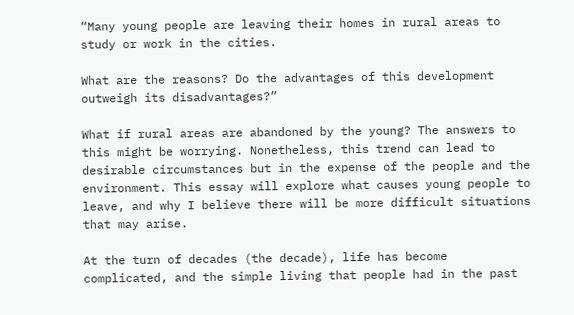“Many young people are leaving their homes in rural areas to study or work in the cities.

What are the reasons? Do the advantages of this development outweigh its disadvantages?”

What if rural areas are abandoned by the young? The answers to this might be worrying. Nonetheless, this trend can lead to desirable circumstances but in the expense of the people and the environment. This essay will explore what causes young people to leave, and why I believe there will be more difficult situations that may arise.

At the turn of decades (the decade), life has become complicated, and the simple living that people had in the past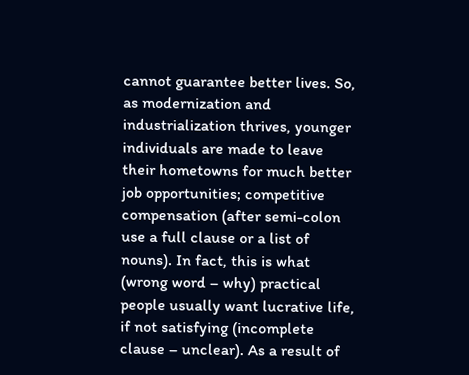cannot guarantee better lives. So, as modernization and industrialization thrives, younger individuals are made to leave their hometowns for much better job opportunities; competitive compensation (after semi-colon use a full clause or a list of nouns). In fact, this is what (wrong word – why) practical people usually want lucrative life, if not satisfying (incomplete clause – unclear). As a result of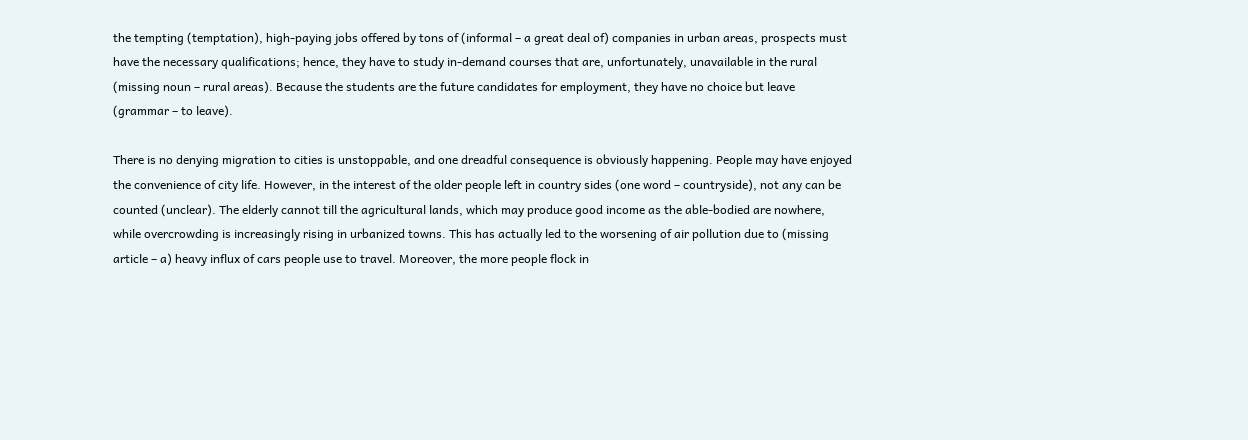the tempting (temptation), high-paying jobs offered by tons of (informal – a great deal of) companies in urban areas, prospects must have the necessary qualifications; hence, they have to study in-demand courses that are, unfortunately, unavailable in the rural (missing noun – rural areas). Because the students are the future candidates for employment, they have no choice but leave (grammar – to leave).

There is no denying migration to cities is unstoppable, and one dreadful consequence is obviously happening. People may have enjoyed the convenience of city life. However, in the interest of the older people left in country sides (one word – countryside), not any can be counted (unclear). The elderly cannot till the agricultural lands, which may produce good income as the able-bodied are nowhere, while overcrowding is increasingly rising in urbanized towns. This has actually led to the worsening of air pollution due to (missing article – a) heavy influx of cars people use to travel. Moreover, the more people flock in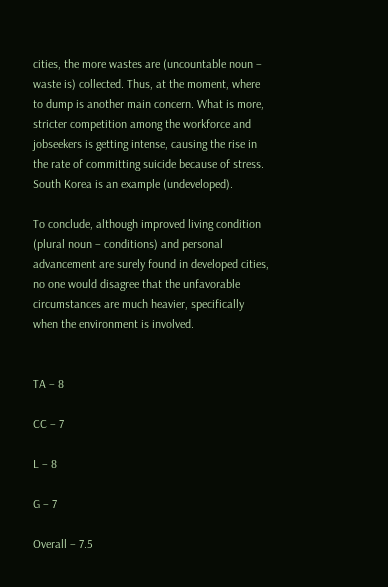cities, the more wastes are (uncountable noun – waste is) collected. Thus, at the moment, where to dump is another main concern. What is more, stricter competition among the workforce and jobseekers is getting intense, causing the rise in the rate of committing suicide because of stress. South Korea is an example (undeveloped).

To conclude, although improved living condition (plural noun – conditions) and personal advancement are surely found in developed cities, no one would disagree that the unfavorable circumstances are much heavier, specifically when the environment is involved.


TA – 8

CC – 7

L – 8

G – 7

Overall – 7.5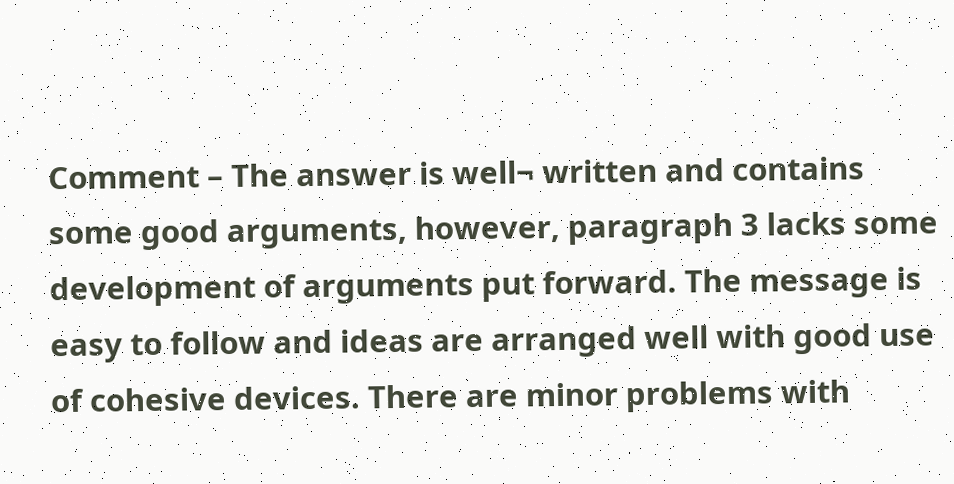Comment – The answer is well¬ written and contains some good arguments, however, paragraph 3 lacks some development of arguments put forward. The message is easy to follow and ideas are arranged well with good use of cohesive devices. There are minor problems with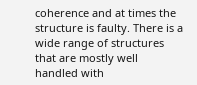coherence and at times the structure is faulty. There is a wide range of structures that are mostly well handled with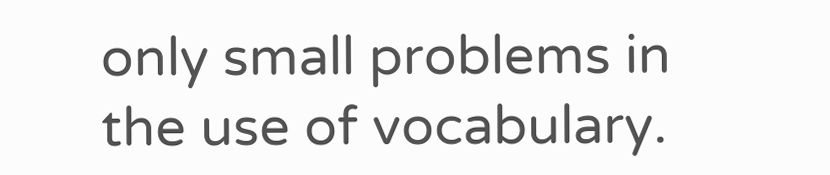only small problems in the use of vocabulary.